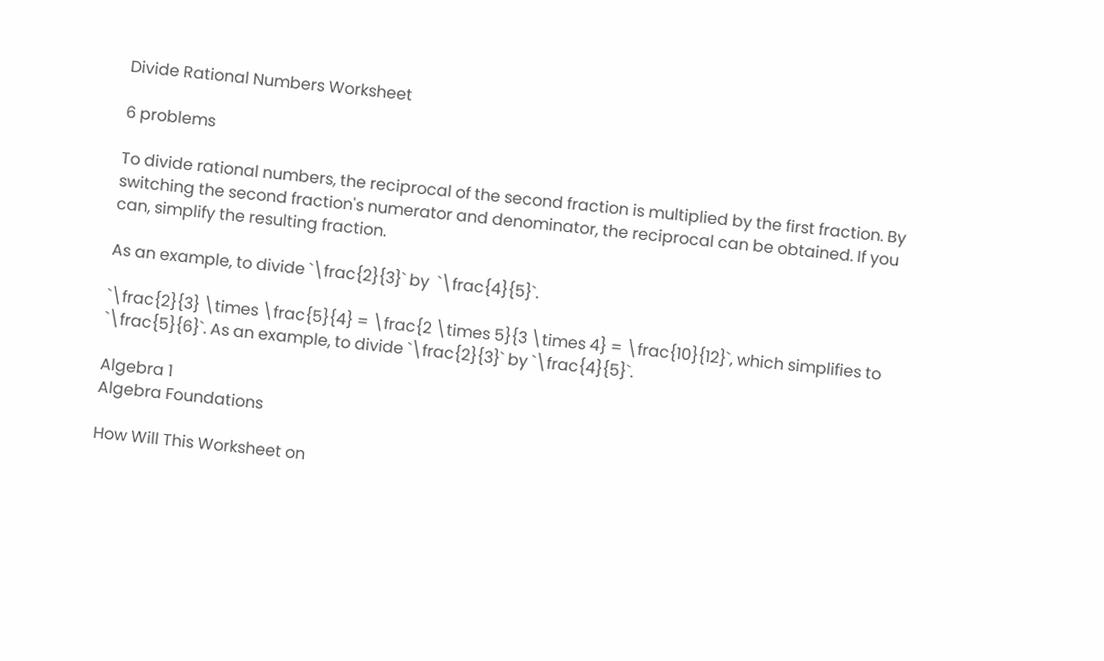Divide Rational Numbers Worksheet

6 problems

To divide rational numbers, the reciprocal of the second fraction is multiplied by the first fraction. By switching the second fraction's numerator and denominator, the reciprocal can be obtained. If you can, simplify the resulting fraction.

As an example, to divide `\frac{2}{3}` by  `\frac{4}{5}`.

`\frac{2}{3} \times \frac{5}{4} = \frac{2 \times 5}{3 \times 4} = \frac{10}{12}`, which simplifies to `\frac{5}{6}`. As an example, to divide `\frac{2}{3}` by `\frac{4}{5}`.

Algebra 1
Algebra Foundations

How Will This Worksheet on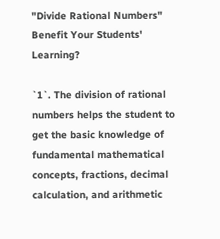"Divide Rational Numbers" Benefit Your Students' Learning?

`1`. The division of rational numbers helps the student to get the basic knowledge of fundamental mathematical concepts, fractions, decimal calculation, and arithmetic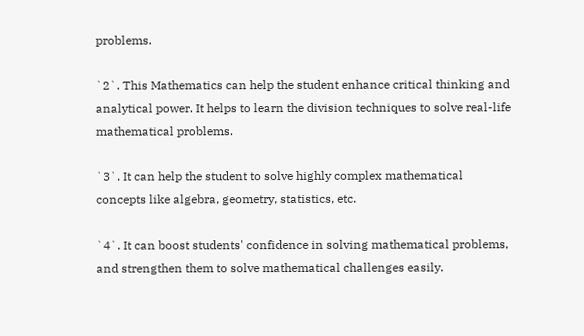problems.

`2`. This Mathematics can help the student enhance critical thinking and analytical power. It helps to learn the division techniques to solve real-life mathematical problems.

`3`. It can help the student to solve highly complex mathematical concepts like algebra, geometry, statistics, etc.

`4`. It can boost students' confidence in solving mathematical problems, and strengthen them to solve mathematical challenges easily.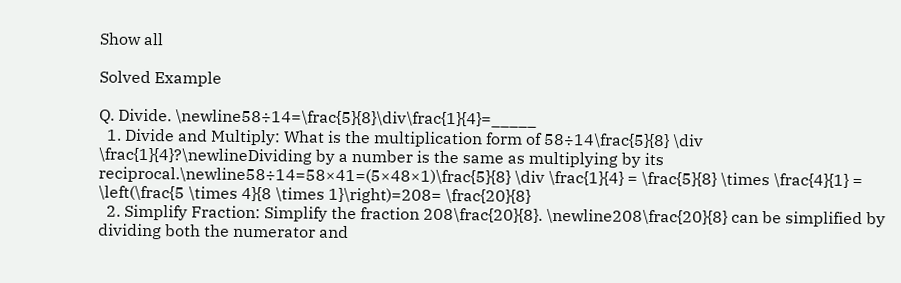Show all

Solved Example

Q. Divide. \newline58÷14=\frac{5}{8}\div\frac{1}{4}=_____
  1. Divide and Multiply: What is the multiplication form of 58÷14\frac{5}{8} \div \frac{1}{4}?\newlineDividing by a number is the same as multiplying by its reciprocal.\newline58÷14=58×41=(5×48×1)\frac{5}{8} \div \frac{1}{4} = \frac{5}{8} \times \frac{4}{1} = \left(\frac{5 \times 4}{8 \times 1}\right)=208= \frac{20}{8}
  2. Simplify Fraction: Simplify the fraction 208\frac{20}{8}. \newline208\frac{20}{8} can be simplified by dividing both the numerator and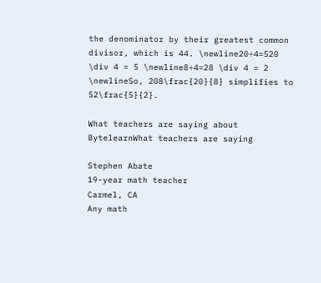the denominator by their greatest common divisor, which is 44. \newline20÷4=520 \div 4 = 5 \newline8÷4=28 \div 4 = 2 \newlineSo, 208\frac{20}{8} simplifies to 52\frac{5}{2}.

What teachers are saying about BytelearnWhat teachers are saying

Stephen Abate
19-year math teacher
Carmel, CA
Any math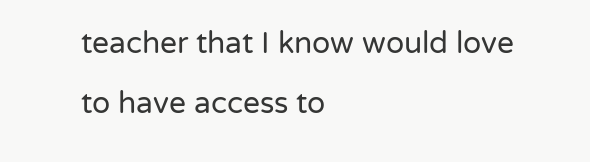teacher that I know would love to have access to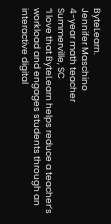ByteLearn.
Jennifer Maschino
4-year math teacher
Summerville, SC
“I love that ByteLearn helps reduce a teacher’s workload and engages students through an interactive digital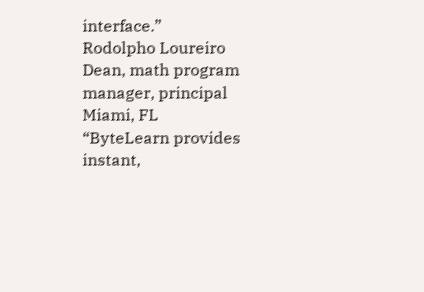interface.”
Rodolpho Loureiro
Dean, math program manager, principal
Miami, FL
“ByteLearn provides instant,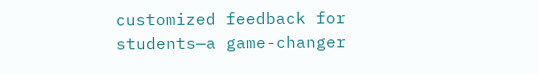customized feedback for students—a game-changer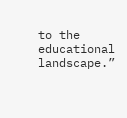to the educational landscape.”